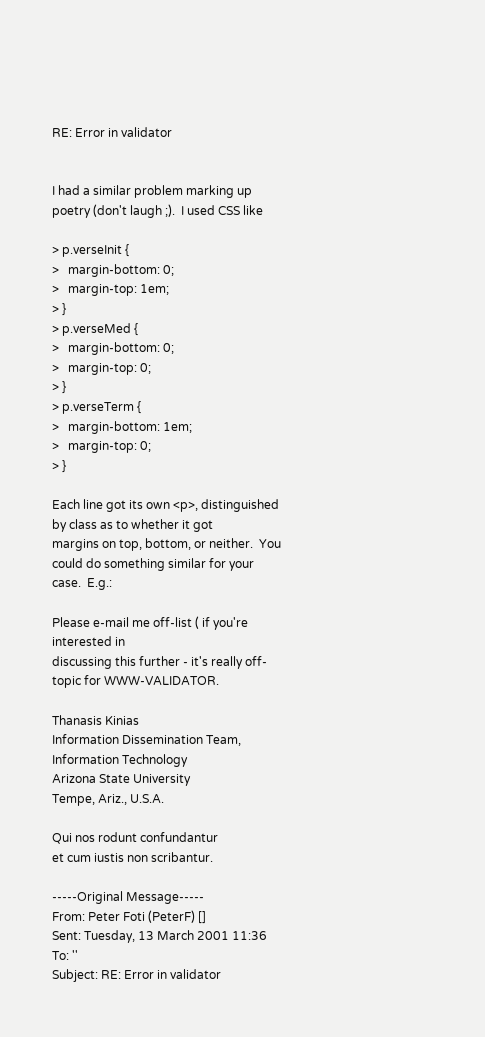RE: Error in validator


I had a similar problem marking up poetry (don't laugh ;).  I used CSS like

> p.verseInit {
>   margin-bottom: 0;
>   margin-top: 1em;
> }
> p.verseMed {
>   margin-bottom: 0;
>   margin-top: 0;
> }
> p.verseTerm {
>   margin-bottom: 1em;
>   margin-top: 0;
> }

Each line got its own <p>, distinguished by class as to whether it got
margins on top, bottom, or neither.  You could do something similar for your
case.  E.g.:

Please e-mail me off-list ( if you're interested in
discussing this further - it's really off-topic for WWW-VALIDATOR.

Thanasis Kinias
Information Dissemination Team, Information Technology
Arizona State University
Tempe, Ariz., U.S.A.

Qui nos rodunt confundantur
et cum iustis non scribantur.

-----Original Message-----
From: Peter Foti (PeterF) []
Sent: Tuesday, 13 March 2001 11:36
To: ''
Subject: RE: Error in validator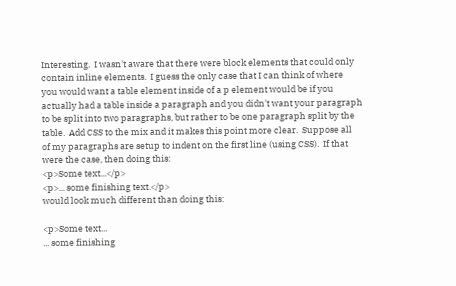Interesting.  I wasn't aware that there were block elements that could only
contain inline elements.  I guess the only case that I can think of where
you would want a table element inside of a p element would be if you
actually had a table inside a paragraph and you didn't want your paragraph
to be split into two paragraphs, but rather to be one paragraph split by the
table.  Add CSS to the mix and it makes this point more clear.  Suppose all
of my paragraphs are setup to indent on the first line (using CSS).  If that
were the case, then doing this:
<p>Some text...</p>
<p>... some finishing text.</p>
would look much different than doing this:

<p>Some text...
... some finishing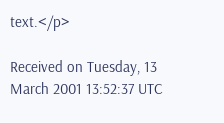text.</p>

Received on Tuesday, 13 March 2001 13:52:37 UTC